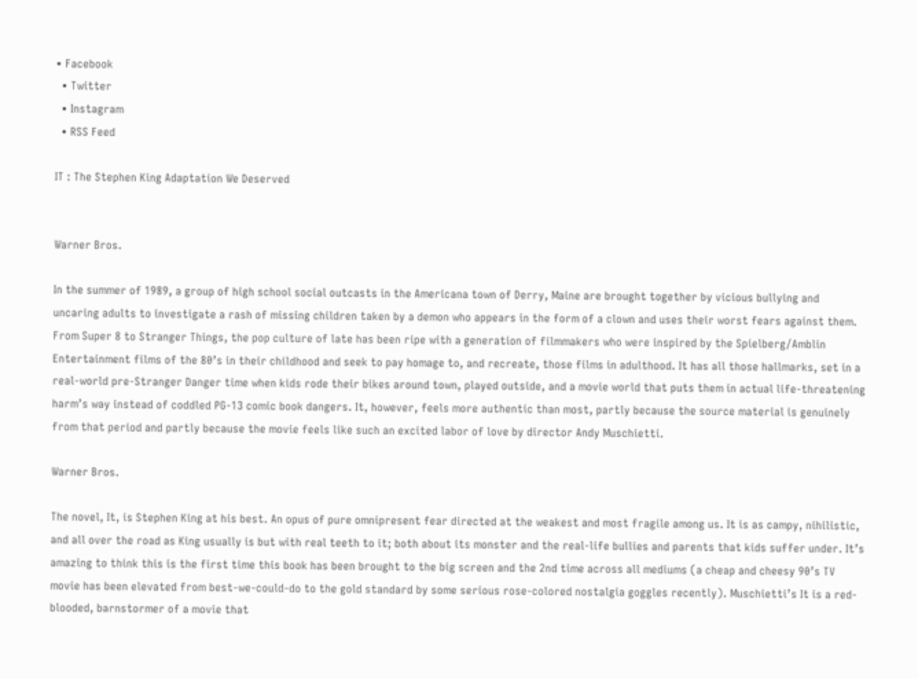• Facebook
  • Twitter
  • Instagram
  • RSS Feed

IT : The Stephen King Adaptation We Deserved


Warner Bros.

In the summer of 1989, a group of high school social outcasts in the Americana town of Derry, Maine are brought together by vicious bullying and uncaring adults to investigate a rash of missing children taken by a demon who appears in the form of a clown and uses their worst fears against them. From Super 8 to Stranger Things, the pop culture of late has been ripe with a generation of filmmakers who were inspired by the Spielberg/Amblin Entertainment films of the 80’s in their childhood and seek to pay homage to, and recreate, those films in adulthood. It has all those hallmarks, set in a real-world pre-Stranger Danger time when kids rode their bikes around town, played outside, and a movie world that puts them in actual life-threatening harm’s way instead of coddled PG-13 comic book dangers. It, however, feels more authentic than most, partly because the source material is genuinely from that period and partly because the movie feels like such an excited labor of love by director Andy Muschietti.

Warner Bros.

The novel, It, is Stephen King at his best. An opus of pure omnipresent fear directed at the weakest and most fragile among us. It is as campy, nihilistic, and all over the road as King usually is but with real teeth to it; both about its monster and the real-life bullies and parents that kids suffer under. It’s amazing to think this is the first time this book has been brought to the big screen and the 2nd time across all mediums (a cheap and cheesy 90’s TV movie has been elevated from best-we-could-do to the gold standard by some serious rose-colored nostalgia goggles recently). Muschietti’s It is a red-blooded, barnstormer of a movie that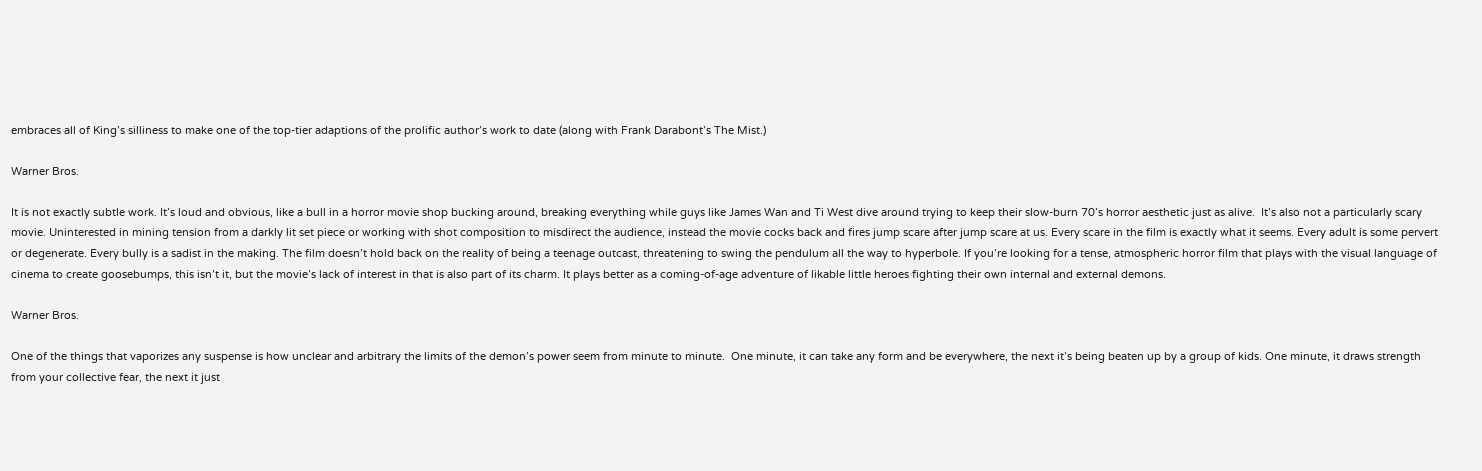embraces all of King’s silliness to make one of the top-tier adaptions of the prolific author’s work to date (along with Frank Darabont’s The Mist.)

Warner Bros.

It is not exactly subtle work. It’s loud and obvious, like a bull in a horror movie shop bucking around, breaking everything while guys like James Wan and Ti West dive around trying to keep their slow-burn 70’s horror aesthetic just as alive.  It’s also not a particularly scary movie. Uninterested in mining tension from a darkly lit set piece or working with shot composition to misdirect the audience, instead the movie cocks back and fires jump scare after jump scare at us. Every scare in the film is exactly what it seems. Every adult is some pervert or degenerate. Every bully is a sadist in the making. The film doesn’t hold back on the reality of being a teenage outcast, threatening to swing the pendulum all the way to hyperbole. If you’re looking for a tense, atmospheric horror film that plays with the visual language of cinema to create goosebumps, this isn’t it, but the movie’s lack of interest in that is also part of its charm. It plays better as a coming-of-age adventure of likable little heroes fighting their own internal and external demons.

Warner Bros.

One of the things that vaporizes any suspense is how unclear and arbitrary the limits of the demon’s power seem from minute to minute.  One minute, it can take any form and be everywhere, the next it’s being beaten up by a group of kids. One minute, it draws strength from your collective fear, the next it just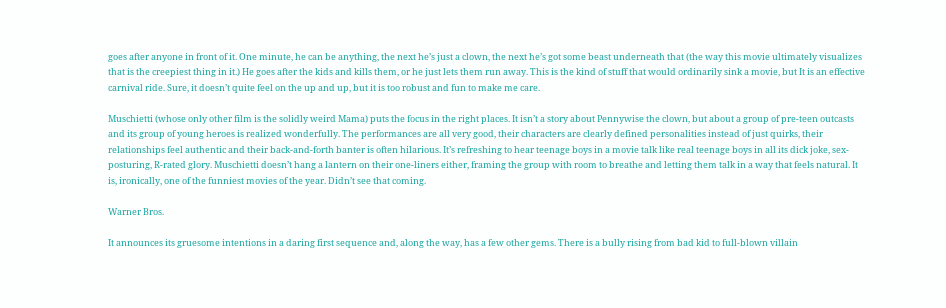goes after anyone in front of it. One minute, he can be anything, the next he’s just a clown, the next he’s got some beast underneath that (the way this movie ultimately visualizes that is the creepiest thing in it.) He goes after the kids and kills them, or he just lets them run away. This is the kind of stuff that would ordinarily sink a movie, but It is an effective carnival ride. Sure, it doesn’t quite feel on the up and up, but it is too robust and fun to make me care.

Muschietti (whose only other film is the solidly weird Mama) puts the focus in the right places. It isn’t a story about Pennywise the clown, but about a group of pre-teen outcasts and its group of young heroes is realized wonderfully. The performances are all very good, their characters are clearly defined personalities instead of just quirks, their relationships feel authentic and their back-and-forth banter is often hilarious. It’s refreshing to hear teenage boys in a movie talk like real teenage boys in all its dick joke, sex-posturing, R-rated glory. Muschietti doesn’t hang a lantern on their one-liners either, framing the group with room to breathe and letting them talk in a way that feels natural. It is, ironically, one of the funniest movies of the year. Didn’t see that coming.

Warner Bros.

It announces its gruesome intentions in a daring first sequence and, along the way, has a few other gems. There is a bully rising from bad kid to full-blown villain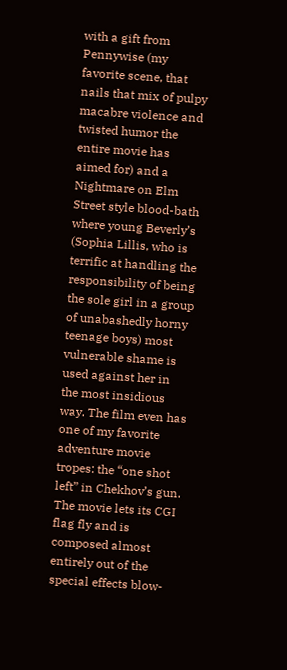with a gift from Pennywise (my favorite scene, that nails that mix of pulpy macabre violence and twisted humor the entire movie has aimed for) and a Nightmare on Elm Street style blood-bath where young Beverly’s (Sophia Lillis, who is terrific at handling the responsibility of being the sole girl in a group of unabashedly horny teenage boys) most vulnerable shame is used against her in the most insidious way. The film even has one of my favorite adventure movie tropes: the “one shot left” in Chekhov’s gun. The movie lets its CGI flag fly and is composed almost entirely out of the special effects blow-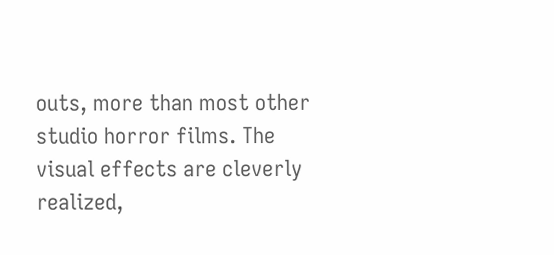outs, more than most other studio horror films. The visual effects are cleverly realized,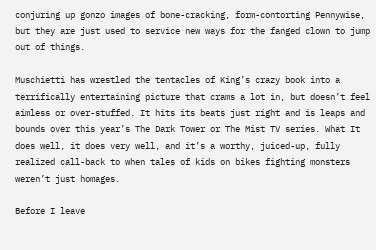conjuring up gonzo images of bone-cracking, form-contorting Pennywise, but they are just used to service new ways for the fanged clown to jump out of things.

Muschietti has wrestled the tentacles of King’s crazy book into a terrifically entertaining picture that crams a lot in, but doesn’t feel aimless or over-stuffed. It hits its beats just right and is leaps and bounds over this year’s The Dark Tower or The Mist TV series. What It does well, it does very well, and it’s a worthy, juiced-up, fully realized call-back to when tales of kids on bikes fighting monsters weren’t just homages.

Before I leave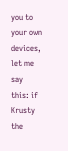you to your own devices, let me say this: if Krusty the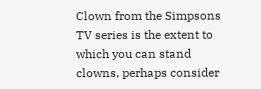Clown from the Simpsons TV series is the extent to which you can stand clowns, perhaps consider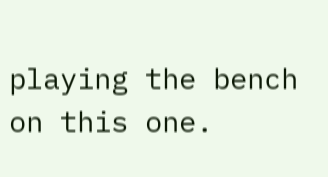playing the bench on this one.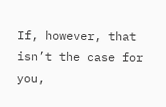If, however, that isn’t the case for you,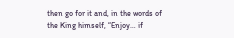then go for it and, in the words of the King himself, “Enjoy… if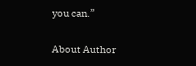you can.”


About Author